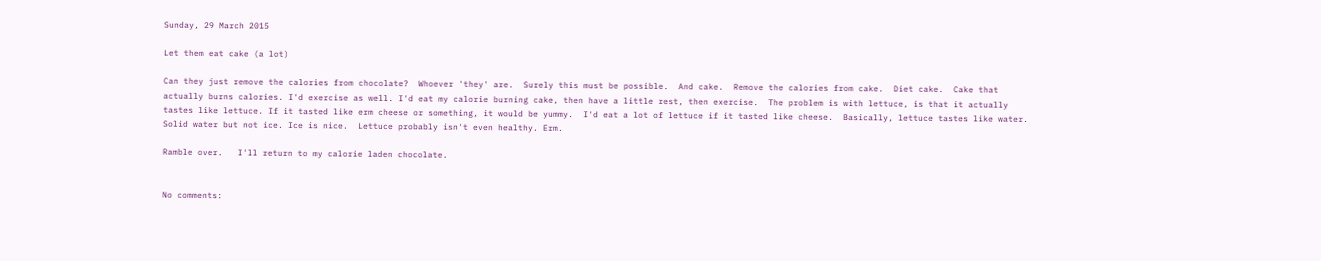Sunday, 29 March 2015

Let them eat cake (a lot)

Can they just remove the calories from chocolate?  Whoever 'they' are.  Surely this must be possible.  And cake.  Remove the calories from cake.  Diet cake.  Cake that actually burns calories. I'd exercise as well. I'd eat my calorie burning cake, then have a little rest, then exercise.  The problem is with lettuce, is that it actually tastes like lettuce. If it tasted like erm cheese or something, it would be yummy.  I'd eat a lot of lettuce if it tasted like cheese.  Basically, lettuce tastes like water.  Solid water but not ice. Ice is nice.  Lettuce probably isn't even healthy. Erm.

Ramble over.   I'll return to my calorie laden chocolate.


No comments: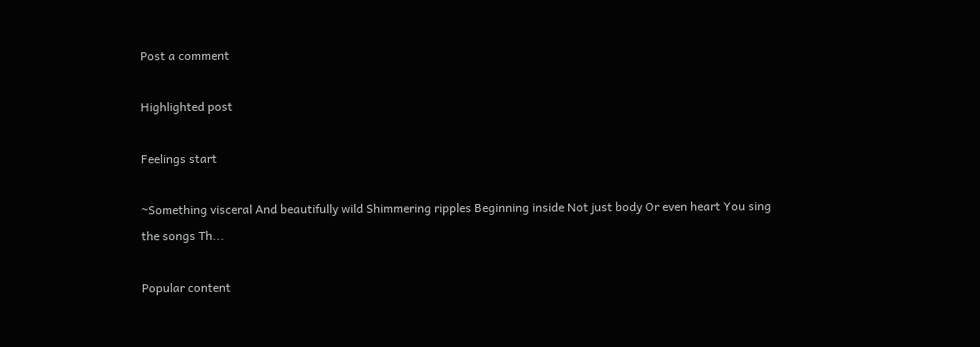Post a comment

Highlighted post

Feelings start

~Something visceral And beautifully wild Shimmering ripples Beginning inside Not just body Or even heart You sing the songs Th...

Popular content